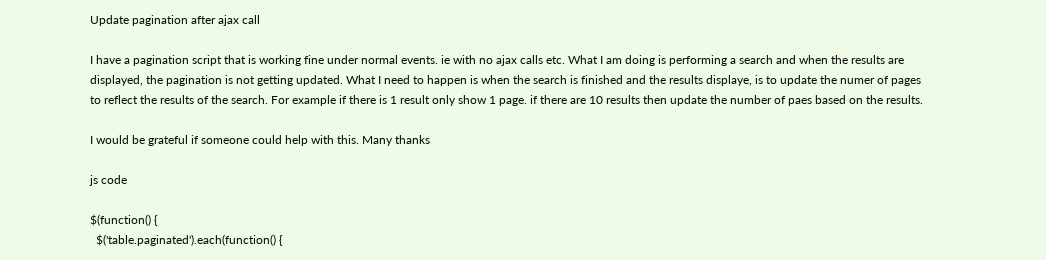Update pagination after ajax call

I have a pagination script that is working fine under normal events. ie with no ajax calls etc. What I am doing is performing a search and when the results are displayed, the pagination is not getting updated. What I need to happen is when the search is finished and the results displaye, is to update the numer of pages to reflect the results of the search. For example if there is 1 result only show 1 page. if there are 10 results then update the number of paes based on the results.

I would be grateful if someone could help with this. Many thanks

js code

$(function() {
  $('table.paginated').each(function() {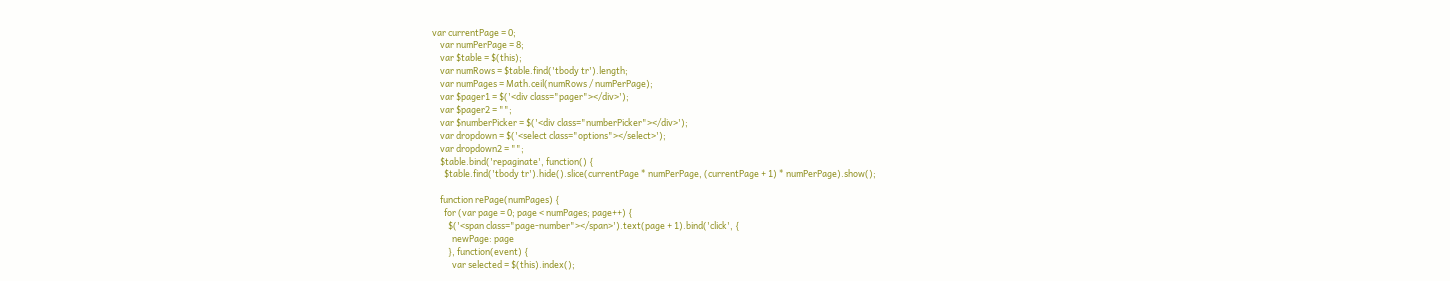var currentPage = 0;
    var numPerPage = 8;
    var $table = $(this);
    var numRows = $table.find('tbody tr').length;
    var numPages = Math.ceil(numRows / numPerPage);
    var $pager1 = $('<div class="pager"></div>');
    var $pager2 = "";
    var $numberPicker = $('<div class="numberPicker"></div>');
    var dropdown = $('<select class="options"></select>');
    var dropdown2 = "";
    $table.bind('repaginate', function() {
      $table.find('tbody tr').hide().slice(currentPage * numPerPage, (currentPage + 1) * numPerPage).show();

    function rePage(numPages) {
      for (var page = 0; page < numPages; page++) {
        $('<span class="page-number"></span>').text(page + 1).bind('click', {
          newPage: page
        }, function(event) {
          var selected = $(this).index();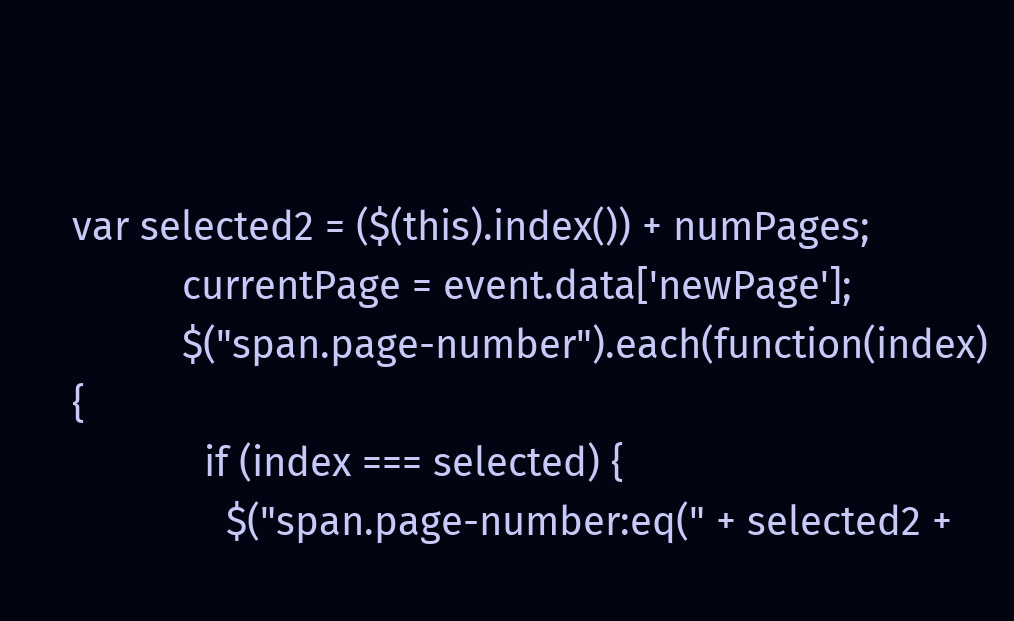var selected2 = ($(this).index()) + numPages;
          currentPage = event.data['newPage'];
          $("span.page-number").each(function(index) {
            if (index === selected) {
              $("span.page-number:eq(" + selected2 +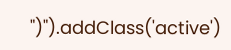")").addClass('active')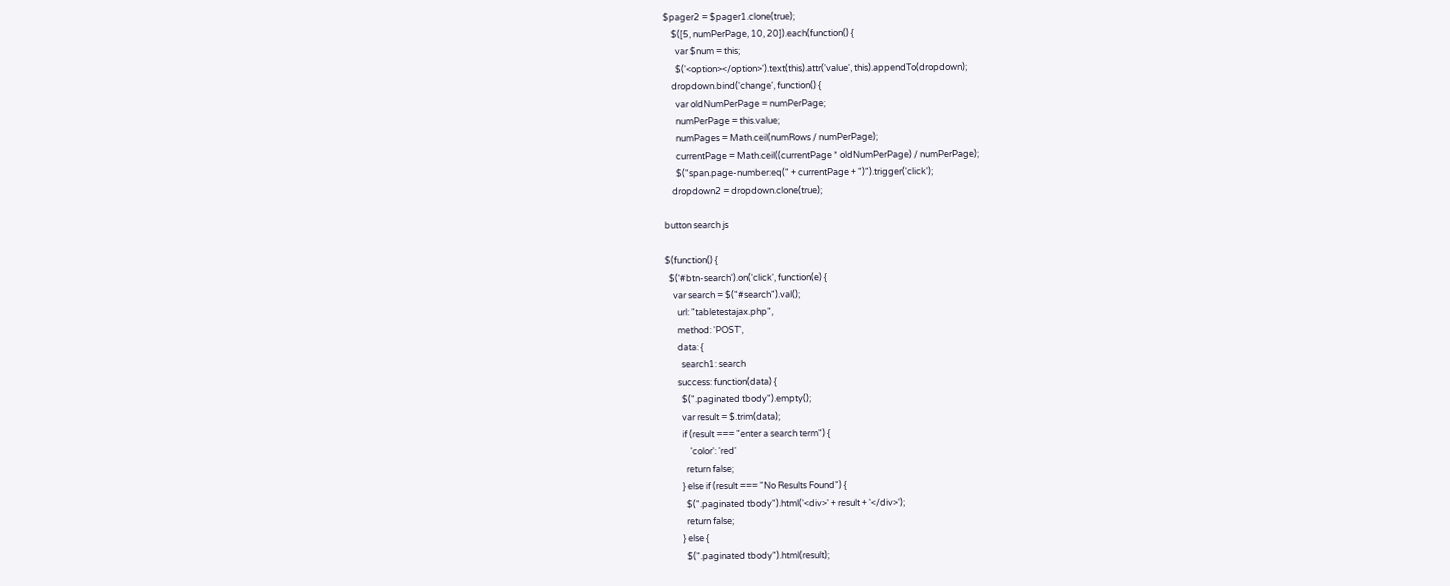$pager2 = $pager1.clone(true);
    $([5, numPerPage, 10, 20]).each(function() {
      var $num = this;
      $('<option></option>').text(this).attr('value', this).appendTo(dropdown);
    dropdown.bind('change', function() {
      var oldNumPerPage = numPerPage;
      numPerPage = this.value;
      numPages = Math.ceil(numRows / numPerPage);
      currentPage = Math.ceil((currentPage * oldNumPerPage) / numPerPage);
      $("span.page-number:eq(" + currentPage + ")").trigger('click');
    dropdown2 = dropdown.clone(true);

button search js

$(function() {
  $('#btn-search').on('click', function(e) {
    var search = $("#search").val();
      url: "tabletestajax.php",
      method: 'POST',
      data: {
        search1: search
      success: function(data) {
        $(".paginated tbody").empty();
        var result = $.trim(data);
        if (result === "enter a search term") {
            'color': 'red'
          return false;
        } else if (result === "No Results Found") {
          $(".paginated tbody").html('<div>' + result + '</div>');
          return false;
        } else {
          $(".paginated tbody").html(result);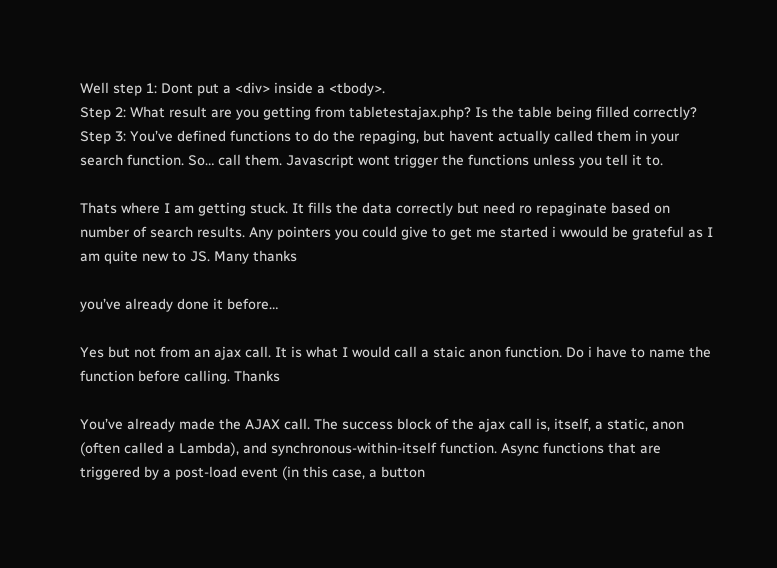Well step 1: Dont put a <div> inside a <tbody>.
Step 2: What result are you getting from tabletestajax.php? Is the table being filled correctly?
Step 3: You’ve defined functions to do the repaging, but havent actually called them in your search function. So… call them. Javascript wont trigger the functions unless you tell it to.

Thats where I am getting stuck. It fills the data correctly but need ro repaginate based on number of search results. Any pointers you could give to get me started i wwould be grateful as I am quite new to JS. Many thanks

you’ve already done it before…

Yes but not from an ajax call. It is what I would call a staic anon function. Do i have to name the function before calling. Thanks

You’ve already made the AJAX call. The success block of the ajax call is, itself, a static, anon (often called a Lambda), and synchronous-within-itself function. Async functions that are triggered by a post-load event (in this case, a button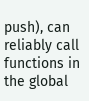push), can reliably call functions in the global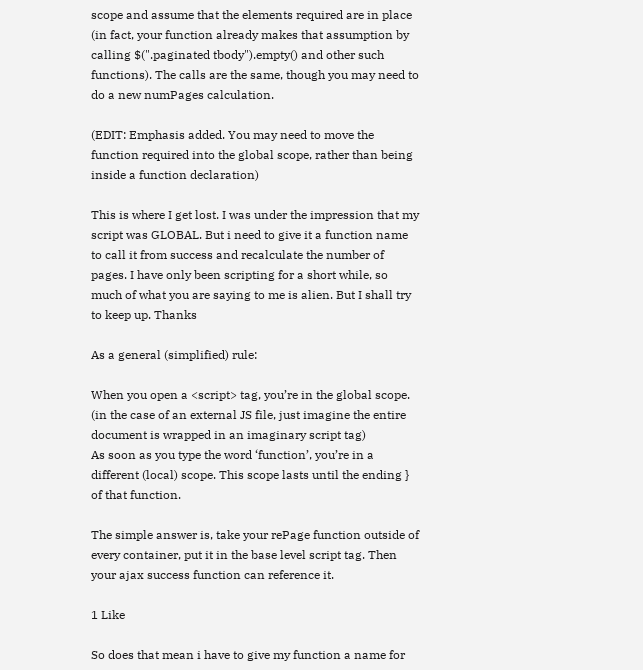scope and assume that the elements required are in place (in fact, your function already makes that assumption by calling $(".paginated tbody").empty() and other such functions). The calls are the same, though you may need to do a new numPages calculation.

(EDIT: Emphasis added. You may need to move the function required into the global scope, rather than being inside a function declaration)

This is where I get lost. I was under the impression that my script was GLOBAL. But i need to give it a function name to call it from success and recalculate the number of pages. I have only been scripting for a short while, so much of what you are saying to me is alien. But I shall try to keep up. Thanks

As a general (simplified) rule:

When you open a <script> tag, you’re in the global scope. (in the case of an external JS file, just imagine the entire document is wrapped in an imaginary script tag)
As soon as you type the word ‘function’, you’re in a different (local) scope. This scope lasts until the ending } of that function.

The simple answer is, take your rePage function outside of every container, put it in the base level script tag. Then your ajax success function can reference it.

1 Like

So does that mean i have to give my function a name for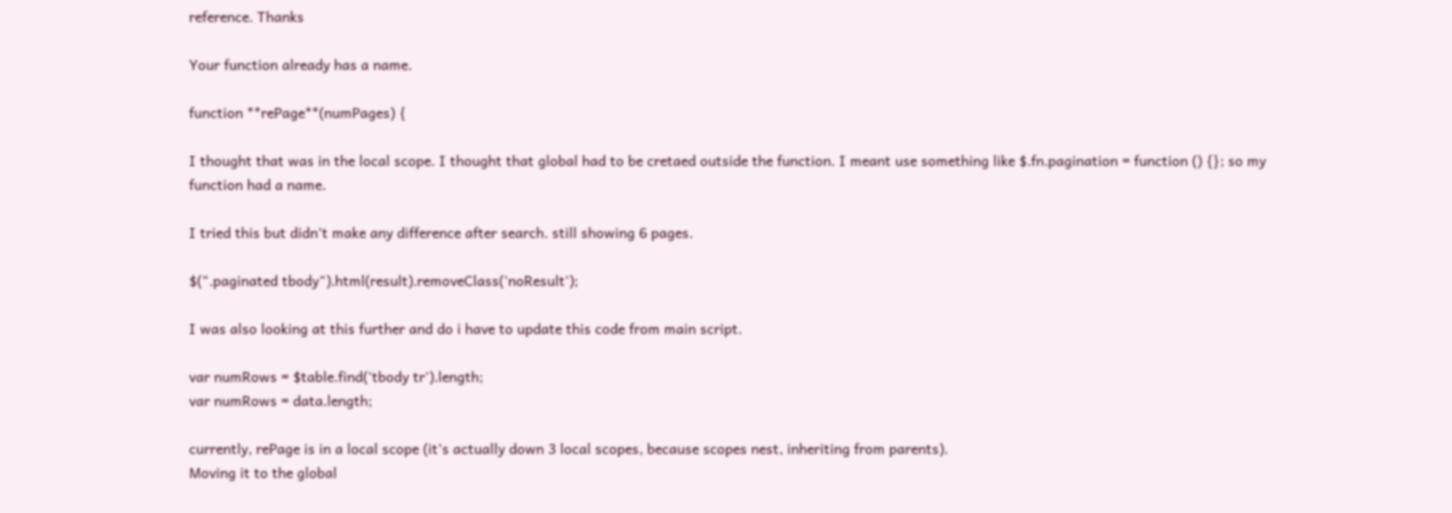reference. Thanks

Your function already has a name.

function **rePage**(numPages) {

I thought that was in the local scope. I thought that global had to be cretaed outside the function. I meant use something like $.fn.pagination = function () {}; so my function had a name.

I tried this but didn’t make any difference after search. still showing 6 pages.

$(".paginated tbody").html(result).removeClass('noResult');

I was also looking at this further and do i have to update this code from main script.

var numRows = $table.find('tbody tr').length;
var numRows = data.length;

currently, rePage is in a local scope (it’s actually down 3 local scopes, because scopes nest, inheriting from parents).
Moving it to the global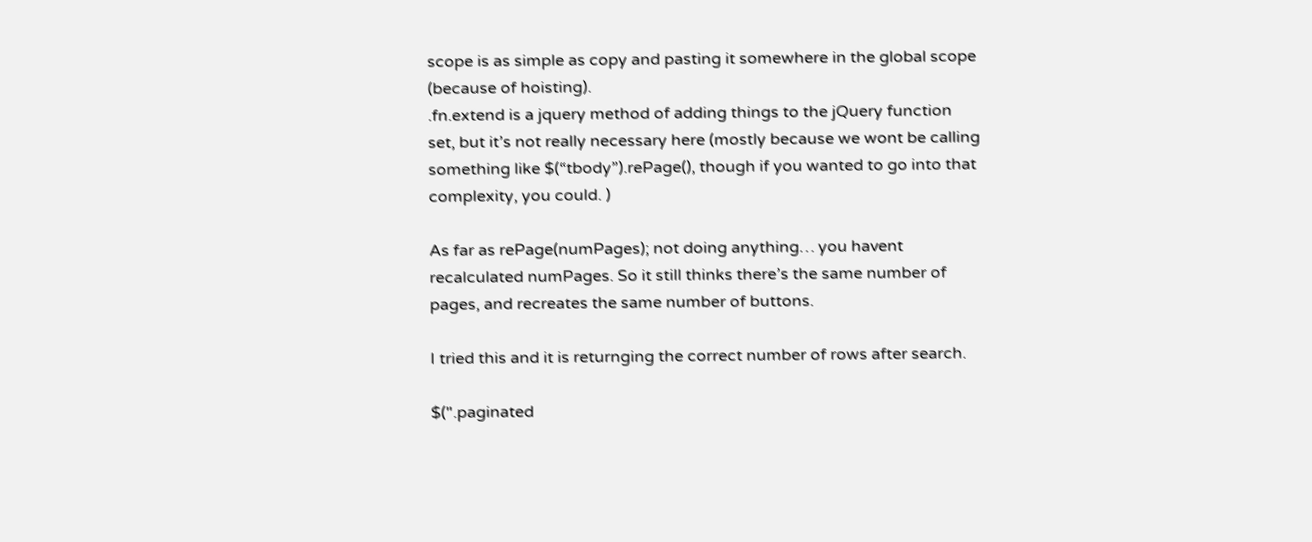scope is as simple as copy and pasting it somewhere in the global scope (because of hoisting).
.fn.extend is a jquery method of adding things to the jQuery function set, but it’s not really necessary here (mostly because we wont be calling something like $(“tbody”).rePage(), though if you wanted to go into that complexity, you could. )

As far as rePage(numPages); not doing anything… you havent recalculated numPages. So it still thinks there’s the same number of pages, and recreates the same number of buttons.

I tried this and it is returnging the correct number of rows after search.

$(".paginated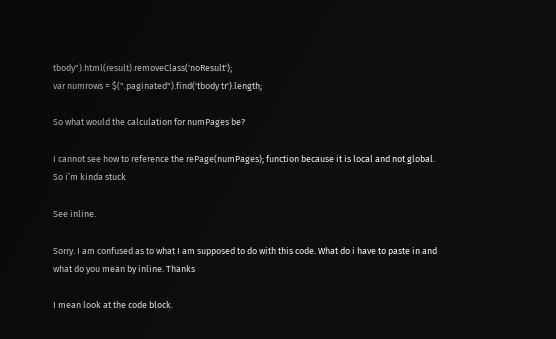tbody").html(result).removeClass('noResult');
var numrows = $(".paginated").find('tbody tr').length;

So what would the calculation for numPages be?

I cannot see how to reference the rePage(numPages); function because it is local and not global. So i’m kinda stuck

See inline.

Sorry. I am confused as to what I am supposed to do with this code. What do i have to paste in and what do you mean by inline. Thanks

I mean look at the code block.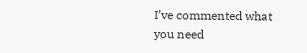I’ve commented what you need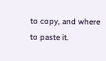to copy, and where to paste it.